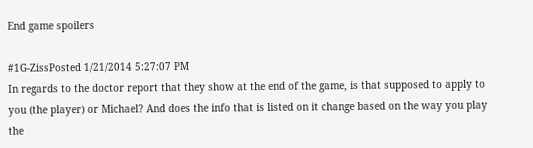End game spoilers

#1G-ZissPosted 1/21/2014 5:27:07 PM
In regards to the doctor report that they show at the end of the game, is that supposed to apply to you (the player) or Michael? And does the info that is listed on it change based on the way you play the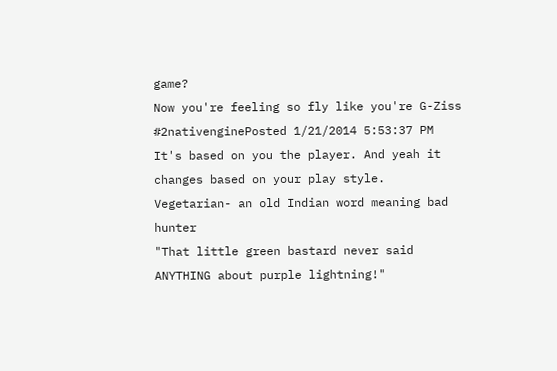game?
Now you're feeling so fly like you're G-Ziss
#2nativenginePosted 1/21/2014 5:53:37 PM
It's based on you the player. And yeah it changes based on your play style.
Vegetarian- an old Indian word meaning bad hunter
"That little green bastard never said ANYTHING about purple lightning!"